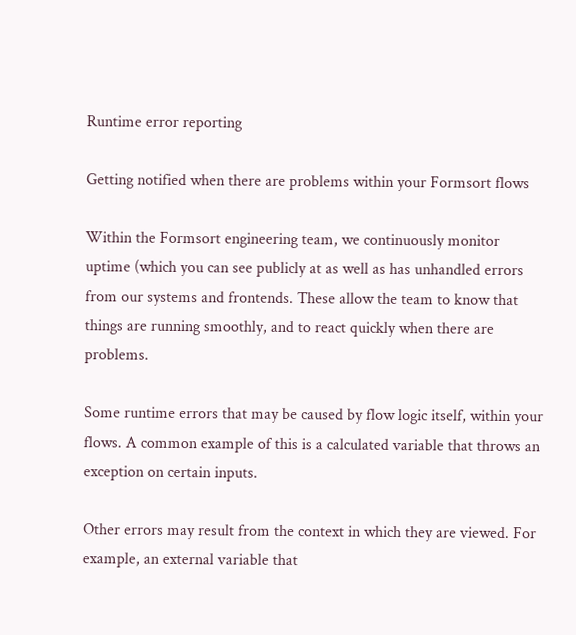Runtime error reporting

Getting notified when there are problems within your Formsort flows

Within the Formsort engineering team, we continuously monitor uptime (which you can see publicly at as well as has unhandled errors from our systems and frontends. These allow the team to know that things are running smoothly, and to react quickly when there are problems.

Some runtime errors that may be caused by flow logic itself, within your flows. A common example of this is a calculated variable that throws an exception on certain inputs.

Other errors may result from the context in which they are viewed. For example, an external variable that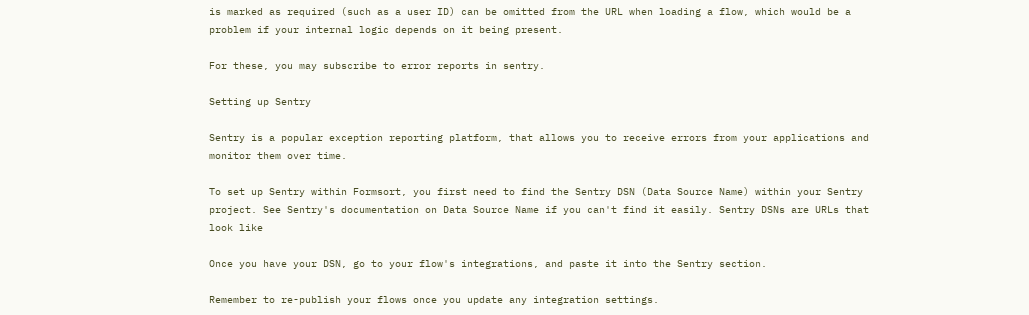is marked as required (such as a user ID) can be omitted from the URL when loading a flow, which would be a problem if your internal logic depends on it being present.

For these, you may subscribe to error reports in sentry.

Setting up Sentry

Sentry is a popular exception reporting platform, that allows you to receive errors from your applications and monitor them over time.

To set up Sentry within Formsort, you first need to find the Sentry DSN (Data Source Name) within your Sentry project. See Sentry's documentation on Data Source Name if you can't find it easily. Sentry DSNs are URLs that look like

Once you have your DSN, go to your flow's integrations, and paste it into the Sentry section.

Remember to re-publish your flows once you update any integration settings.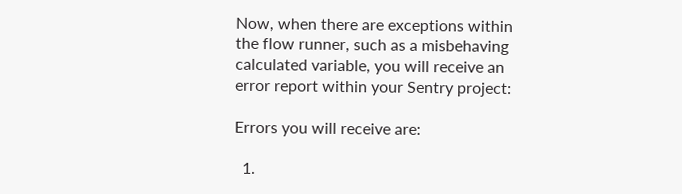Now, when there are exceptions within the flow runner, such as a misbehaving calculated variable, you will receive an error report within your Sentry project:

Errors you will receive are:

  1.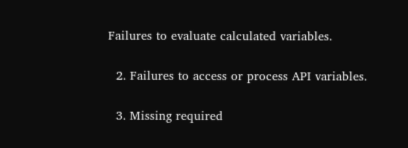Failures to evaluate calculated variables.

  2. Failures to access or process API variables.

  3. Missing required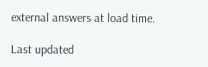external answers at load time.

Last updated